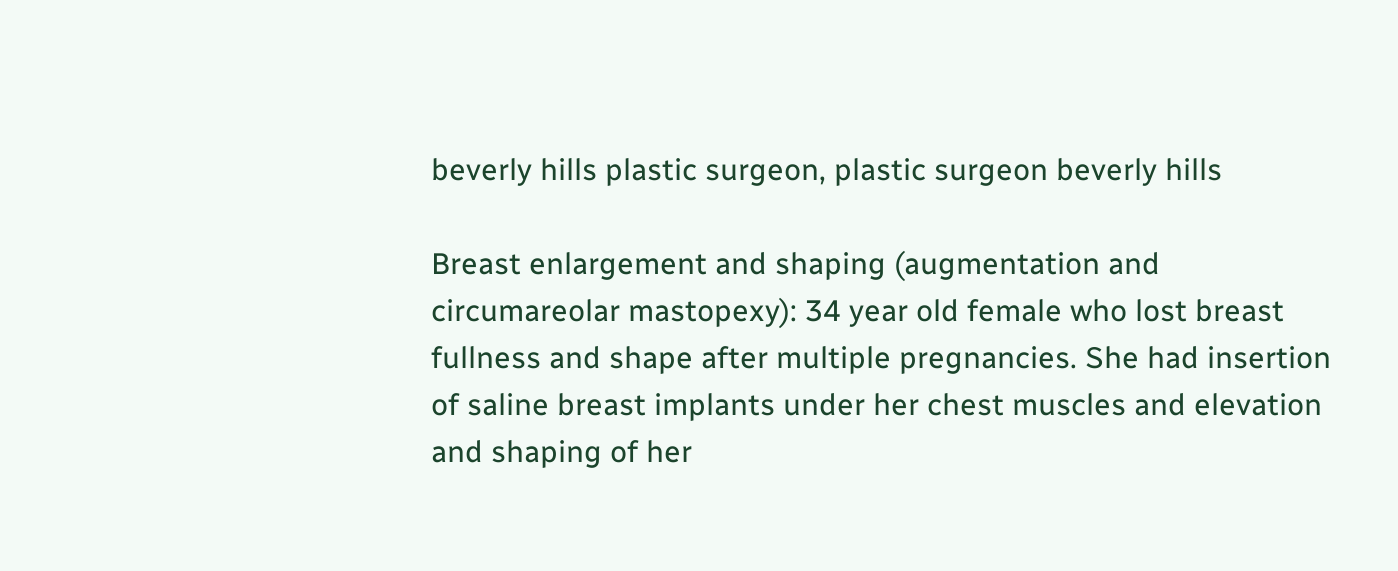beverly hills plastic surgeon, plastic surgeon beverly hills

Breast enlargement and shaping (augmentation and circumareolar mastopexy): 34 year old female who lost breast fullness and shape after multiple pregnancies. She had insertion of saline breast implants under her chest muscles and elevation and shaping of her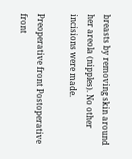breasts by removing skin around her areola (nipples). No other incisions were made.

Preoperative front Postoperative front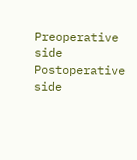Preoperative side Postoperative side